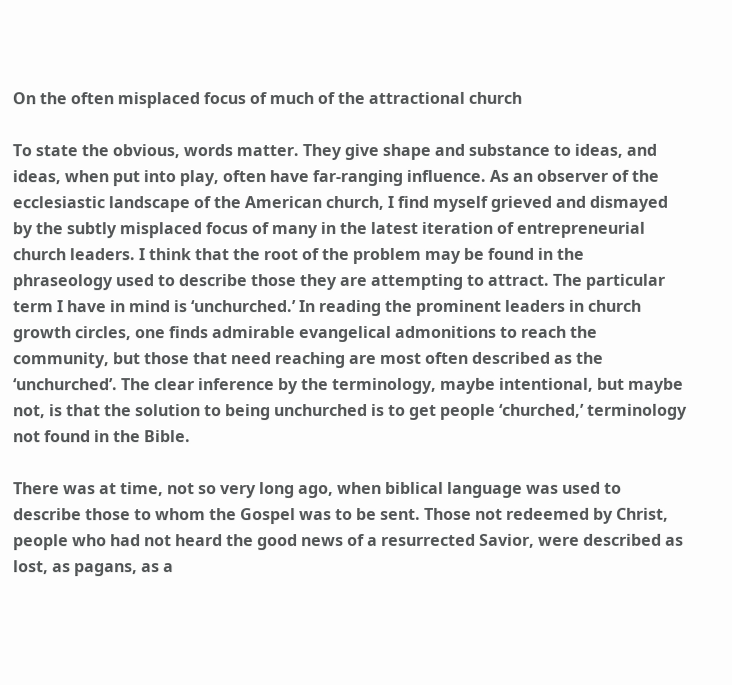On the often misplaced focus of much of the attractional church

To state the obvious, words matter. They give shape and substance to ideas, and ideas, when put into play, often have far-ranging influence. As an observer of the ecclesiastic landscape of the American church, I find myself grieved and dismayed by the subtly misplaced focus of many in the latest iteration of entrepreneurial church leaders. I think that the root of the problem may be found in the phraseology used to describe those they are attempting to attract. The particular term I have in mind is ‘unchurched.’ In reading the prominent leaders in church growth circles, one finds admirable evangelical admonitions to reach the community, but those that need reaching are most often described as the ‘unchurched’. The clear inference by the terminology, maybe intentional, but maybe not, is that the solution to being unchurched is to get people ‘churched,’ terminology not found in the Bible.

There was at time, not so very long ago, when biblical language was used to describe those to whom the Gospel was to be sent. Those not redeemed by Christ, people who had not heard the good news of a resurrected Savior, were described as lost, as pagans, as a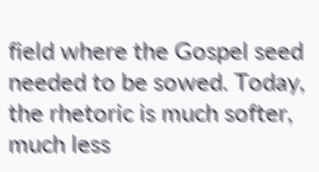field where the Gospel seed needed to be sowed. Today, the rhetoric is much softer, much less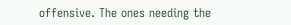offensive. The ones needing the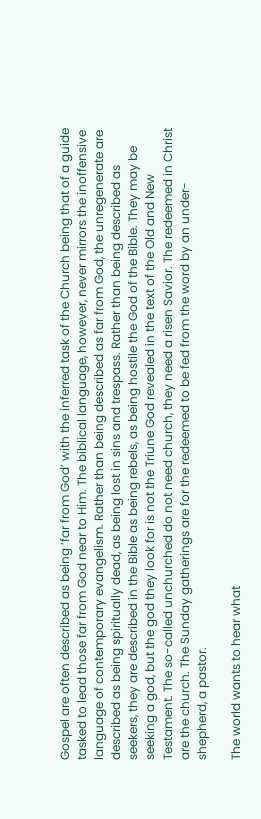Gospel are often described as being ‘far from God’ with the inferred task of the Church being that of a guide tasked to lead those far from God near to Him. The biblical language, however, never mirrors the inoffensive language of contemporary evangelism. Rather than being described as far from God, the unregenerate are described as being spiritually dead, as being lost in sins and trespass. Rather than being described as seekers, they are described in the Bible as being rebels, as being hostile the God of the Bible. They may be seeking a god, but the god they look for is not the Triune God revealed in the text of the Old and New Testament. The so-called unchurched do not need church, they need a risen Savior. The redeemed in Christ are the church. The Sunday gatherings are for the redeemed to be fed from the word by an under-shepherd, a pastor.

The world wants to hear what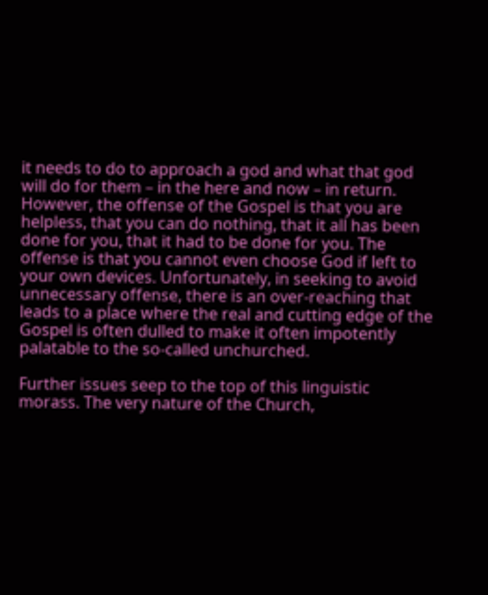it needs to do to approach a god and what that god will do for them – in the here and now – in return. However, the offense of the Gospel is that you are helpless, that you can do nothing, that it all has been done for you, that it had to be done for you. The offense is that you cannot even choose God if left to your own devices. Unfortunately, in seeking to avoid unnecessary offense, there is an over-reaching that leads to a place where the real and cutting edge of the Gospel is often dulled to make it often impotently palatable to the so-called unchurched.

Further issues seep to the top of this linguistic morass. The very nature of the Church,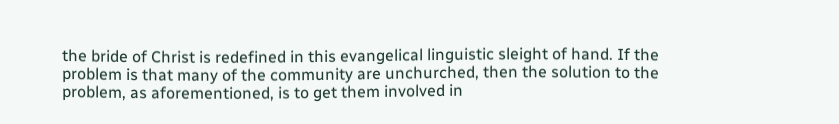the bride of Christ is redefined in this evangelical linguistic sleight of hand. If the problem is that many of the community are unchurched, then the solution to the problem, as aforementioned, is to get them involved in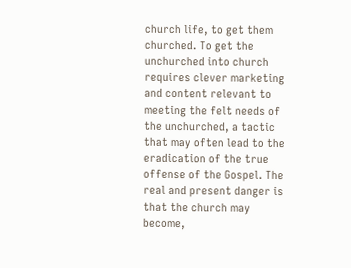church life, to get them churched. To get the unchurched into church requires clever marketing and content relevant to meeting the felt needs of the unchurched, a tactic that may often lead to the eradication of the true offense of the Gospel. The real and present danger is that the church may become,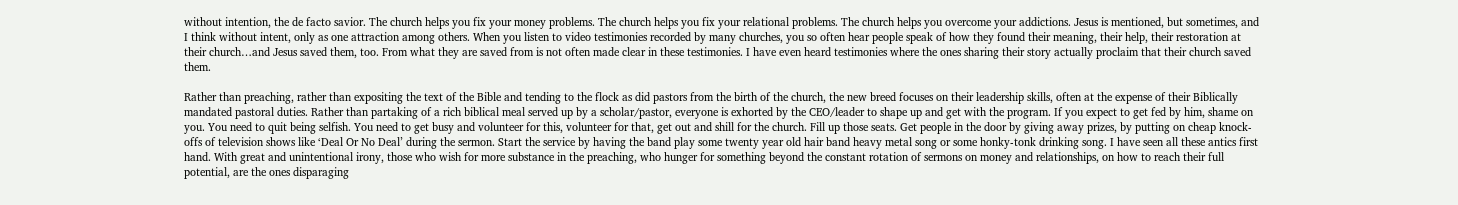without intention, the de facto savior. The church helps you fix your money problems. The church helps you fix your relational problems. The church helps you overcome your addictions. Jesus is mentioned, but sometimes, and I think without intent, only as one attraction among others. When you listen to video testimonies recorded by many churches, you so often hear people speak of how they found their meaning, their help, their restoration at their church…and Jesus saved them, too. From what they are saved from is not often made clear in these testimonies. I have even heard testimonies where the ones sharing their story actually proclaim that their church saved them.

Rather than preaching, rather than expositing the text of the Bible and tending to the flock as did pastors from the birth of the church, the new breed focuses on their leadership skills, often at the expense of their Biblically mandated pastoral duties. Rather than partaking of a rich biblical meal served up by a scholar/pastor, everyone is exhorted by the CEO/leader to shape up and get with the program. If you expect to get fed by him, shame on you. You need to quit being selfish. You need to get busy and volunteer for this, volunteer for that, get out and shill for the church. Fill up those seats. Get people in the door by giving away prizes, by putting on cheap knock-offs of television shows like ‘Deal Or No Deal’ during the sermon. Start the service by having the band play some twenty year old hair band heavy metal song or some honky-tonk drinking song. I have seen all these antics first hand. With great and unintentional irony, those who wish for more substance in the preaching, who hunger for something beyond the constant rotation of sermons on money and relationships, on how to reach their full potential, are the ones disparaging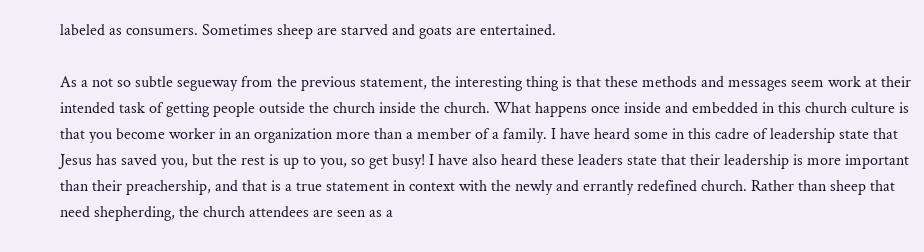labeled as consumers. Sometimes sheep are starved and goats are entertained.

As a not so subtle segueway from the previous statement, the interesting thing is that these methods and messages seem work at their intended task of getting people outside the church inside the church. What happens once inside and embedded in this church culture is that you become worker in an organization more than a member of a family. I have heard some in this cadre of leadership state that Jesus has saved you, but the rest is up to you, so get busy! I have also heard these leaders state that their leadership is more important than their preachership, and that is a true statement in context with the newly and errantly redefined church. Rather than sheep that need shepherding, the church attendees are seen as a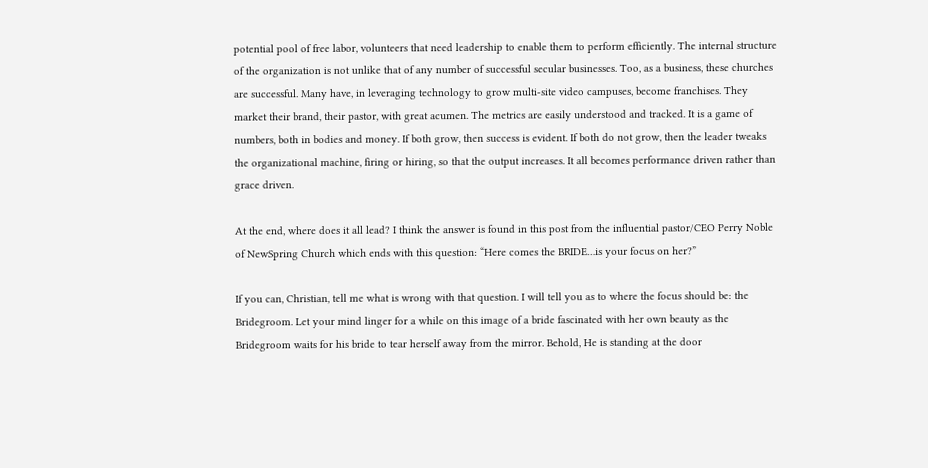potential pool of free labor, volunteers that need leadership to enable them to perform efficiently. The internal structure of the organization is not unlike that of any number of successful secular businesses. Too, as a business, these churches are successful. Many have, in leveraging technology to grow multi-site video campuses, become franchises. They market their brand, their pastor, with great acumen. The metrics are easily understood and tracked. It is a game of numbers, both in bodies and money. If both grow, then success is evident. If both do not grow, then the leader tweaks the organizational machine, firing or hiring, so that the output increases. It all becomes performance driven rather than grace driven.

At the end, where does it all lead? I think the answer is found in this post from the influential pastor/CEO Perry Noble of NewSpring Church which ends with this question: “Here comes the BRIDE…is your focus on her?”

If you can, Christian, tell me what is wrong with that question. I will tell you as to where the focus should be: the Bridegroom. Let your mind linger for a while on this image of a bride fascinated with her own beauty as the Bridegroom waits for his bride to tear herself away from the mirror. Behold, He is standing at the door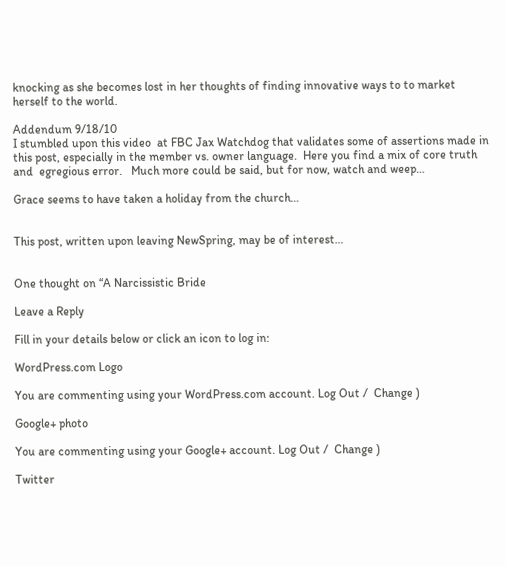knocking as she becomes lost in her thoughts of finding innovative ways to to market herself to the world.

Addendum 9/18/10
I stumbled upon this video  at FBC Jax Watchdog that validates some of assertions made in this post, especially in the member vs. owner language.  Here you find a mix of core truth and  egregious error.   Much more could be said, but for now, watch and weep…

Grace seems to have taken a holiday from the church…


This post, written upon leaving NewSpring, may be of interest…


One thought on “A Narcissistic Bride

Leave a Reply

Fill in your details below or click an icon to log in:

WordPress.com Logo

You are commenting using your WordPress.com account. Log Out /  Change )

Google+ photo

You are commenting using your Google+ account. Log Out /  Change )

Twitter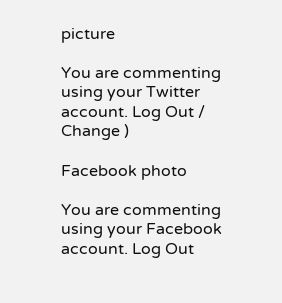picture

You are commenting using your Twitter account. Log Out /  Change )

Facebook photo

You are commenting using your Facebook account. Log Out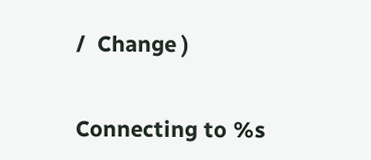/  Change )


Connecting to %s